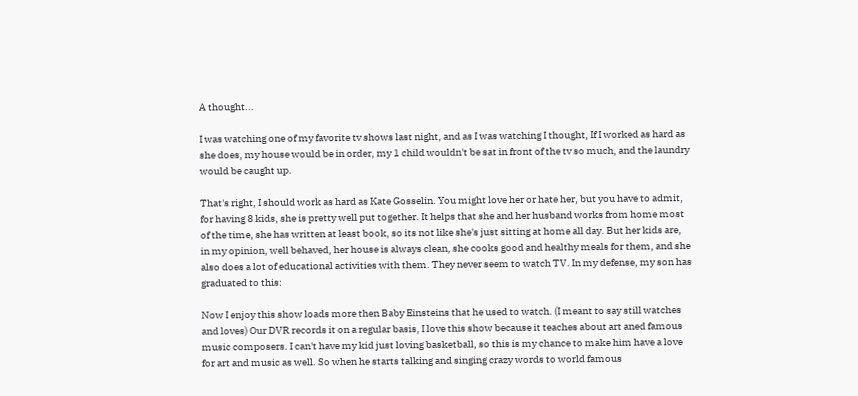A thought...

I was watching one of my favorite tv shows last night, and as I was watching I thought, If I worked as hard as she does, my house would be in order, my 1 child wouldn't be sat in front of the tv so much, and the laundry would be caught up.

That's right, I should work as hard as Kate Gosselin. You might love her or hate her, but you have to admit, for having 8 kids, she is pretty well put together. It helps that she and her husband works from home most of the time, she has written at least book, so its not like she's just sitting at home all day. But her kids are, in my opinion, well behaved, her house is always clean, she cooks good and healthy meals for them, and she also does a lot of educational activities with them. They never seem to watch TV. In my defense, my son has graduated to this:

Now I enjoy this show loads more then Baby Einsteins that he used to watch. (I meant to say still watches and loves) Our DVR records it on a regular basis, I love this show because it teaches about art aned famous music composers. I can't have my kid just loving basketball, so this is my chance to make him have a love for art and music as well. So when he starts talking and singing crazy words to world famous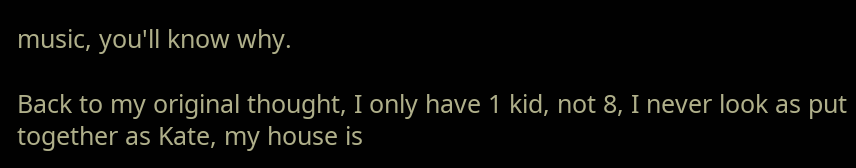music, you'll know why.

Back to my original thought, I only have 1 kid, not 8, I never look as put together as Kate, my house is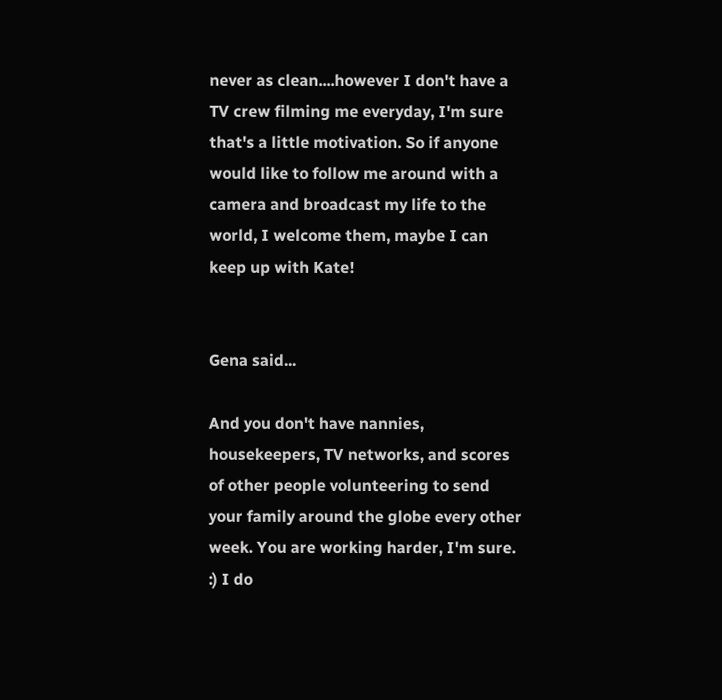never as clean....however I don't have a TV crew filming me everyday, I'm sure that's a little motivation. So if anyone would like to follow me around with a camera and broadcast my life to the world, I welcome them, maybe I can keep up with Kate!


Gena said...

And you don't have nannies, housekeepers, TV networks, and scores of other people volunteering to send your family around the globe every other week. You are working harder, I'm sure. :) I do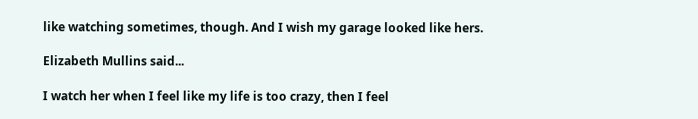like watching sometimes, though. And I wish my garage looked like hers.

Elizabeth Mullins said...

I watch her when I feel like my life is too crazy, then I feel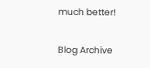much better!

Blog Archive